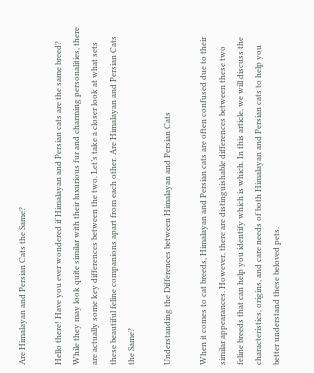Are Himalayan and Persian Cats the Same?

Hello there! Have you ever wondered if Himalayan and Persian cats are the same breed? While they may look quite similar with their luxurious fur and charming personalities, there are actually some key differences between the two. Let’s take a closer look at what sets these beautiful feline companions apart from each other. Are Himalayan and Persian Cats the Same?

Understanding the Differences between Himalayan and Persian Cats

When it comes to cat breeds, Himalayan and Persian cats are often confused due to their similar appearances. However, there are distinguishable differences between these two feline breeds that can help you identify which is which. In this article, we will discuss the characteristics, origins, and care needs of both Himalayan and Persian cats to help you better understand these beloved pets.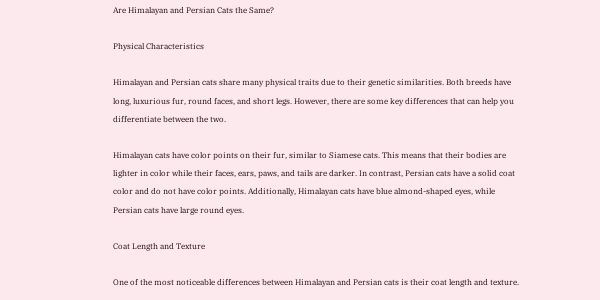Are Himalayan and Persian Cats the Same?

Physical Characteristics

Himalayan and Persian cats share many physical traits due to their genetic similarities. Both breeds have long, luxurious fur, round faces, and short legs. However, there are some key differences that can help you differentiate between the two.

Himalayan cats have color points on their fur, similar to Siamese cats. This means that their bodies are lighter in color while their faces, ears, paws, and tails are darker. In contrast, Persian cats have a solid coat color and do not have color points. Additionally, Himalayan cats have blue almond-shaped eyes, while Persian cats have large round eyes.

Coat Length and Texture

One of the most noticeable differences between Himalayan and Persian cats is their coat length and texture.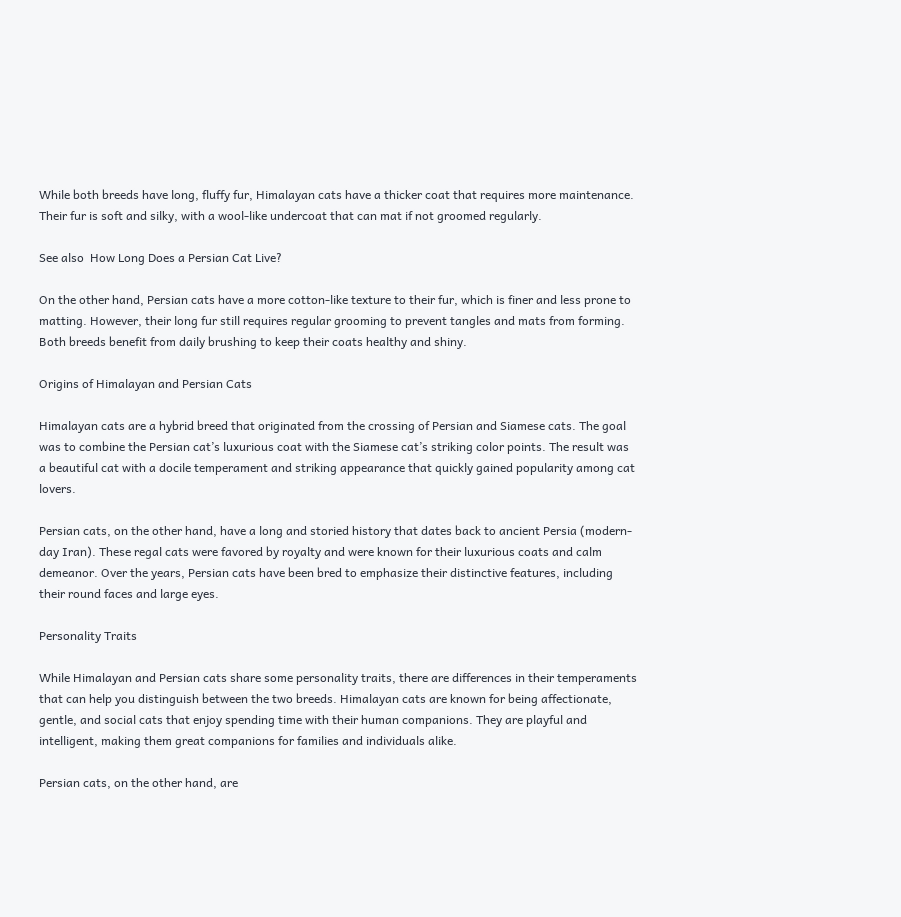While both breeds have long, fluffy fur, Himalayan cats have a thicker coat that requires more maintenance. Their fur is soft and silky, with a wool-like undercoat that can mat if not groomed regularly.

See also  How Long Does a Persian Cat Live?

On the other hand, Persian cats have a more cotton-like texture to their fur, which is finer and less prone to matting. However, their long fur still requires regular grooming to prevent tangles and mats from forming. Both breeds benefit from daily brushing to keep their coats healthy and shiny.

Origins of Himalayan and Persian Cats

Himalayan cats are a hybrid breed that originated from the crossing of Persian and Siamese cats. The goal was to combine the Persian cat’s luxurious coat with the Siamese cat’s striking color points. The result was a beautiful cat with a docile temperament and striking appearance that quickly gained popularity among cat lovers.

Persian cats, on the other hand, have a long and storied history that dates back to ancient Persia (modern-day Iran). These regal cats were favored by royalty and were known for their luxurious coats and calm demeanor. Over the years, Persian cats have been bred to emphasize their distinctive features, including their round faces and large eyes.

Personality Traits

While Himalayan and Persian cats share some personality traits, there are differences in their temperaments that can help you distinguish between the two breeds. Himalayan cats are known for being affectionate, gentle, and social cats that enjoy spending time with their human companions. They are playful and intelligent, making them great companions for families and individuals alike.

Persian cats, on the other hand, are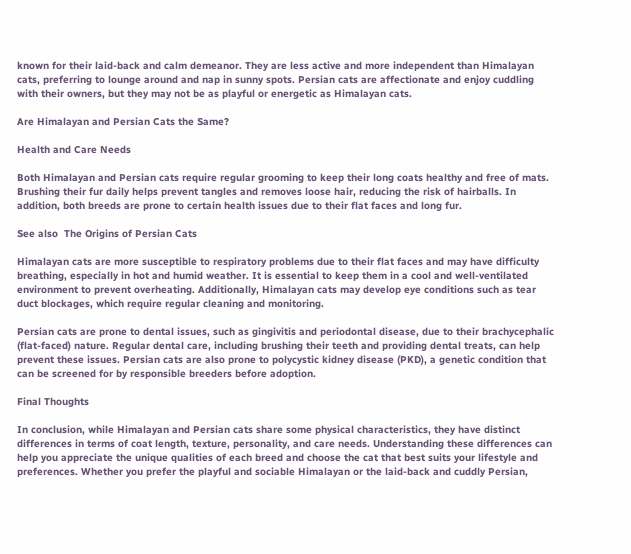known for their laid-back and calm demeanor. They are less active and more independent than Himalayan cats, preferring to lounge around and nap in sunny spots. Persian cats are affectionate and enjoy cuddling with their owners, but they may not be as playful or energetic as Himalayan cats.

Are Himalayan and Persian Cats the Same?

Health and Care Needs

Both Himalayan and Persian cats require regular grooming to keep their long coats healthy and free of mats. Brushing their fur daily helps prevent tangles and removes loose hair, reducing the risk of hairballs. In addition, both breeds are prone to certain health issues due to their flat faces and long fur.

See also  The Origins of Persian Cats

Himalayan cats are more susceptible to respiratory problems due to their flat faces and may have difficulty breathing, especially in hot and humid weather. It is essential to keep them in a cool and well-ventilated environment to prevent overheating. Additionally, Himalayan cats may develop eye conditions such as tear duct blockages, which require regular cleaning and monitoring.

Persian cats are prone to dental issues, such as gingivitis and periodontal disease, due to their brachycephalic (flat-faced) nature. Regular dental care, including brushing their teeth and providing dental treats, can help prevent these issues. Persian cats are also prone to polycystic kidney disease (PKD), a genetic condition that can be screened for by responsible breeders before adoption.

Final Thoughts

In conclusion, while Himalayan and Persian cats share some physical characteristics, they have distinct differences in terms of coat length, texture, personality, and care needs. Understanding these differences can help you appreciate the unique qualities of each breed and choose the cat that best suits your lifestyle and preferences. Whether you prefer the playful and sociable Himalayan or the laid-back and cuddly Persian,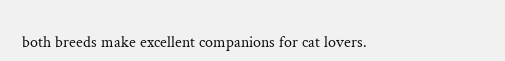both breeds make excellent companions for cat lovers.